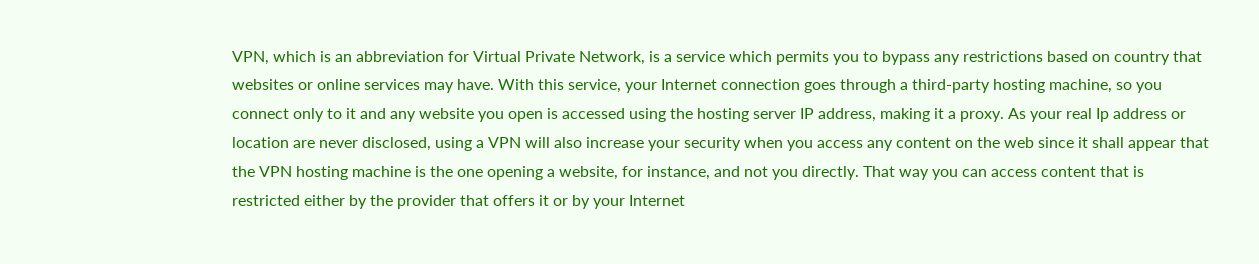VPN, which is an abbreviation for Virtual Private Network, is a service which permits you to bypass any restrictions based on country that websites or online services may have. With this service, your Internet connection goes through a third-party hosting machine, so you connect only to it and any website you open is accessed using the hosting server IP address, making it a proxy. As your real Ip address or location are never disclosed, using a VPN will also increase your security when you access any content on the web since it shall appear that the VPN hosting machine is the one opening a website, for instance, and not you directly. That way you can access content that is restricted either by the provider that offers it or by your Internet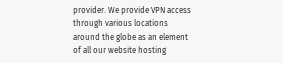provider. We provide VPN access through various locations around the globe as an element of all our website hosting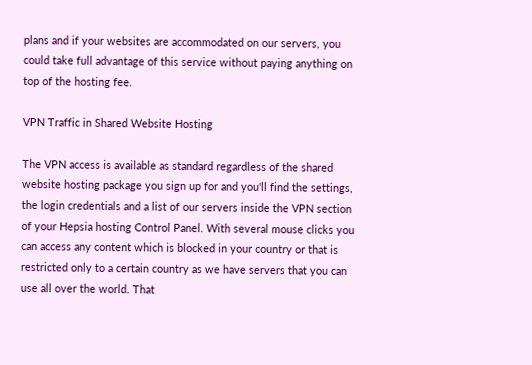plans and if your websites are accommodated on our servers, you could take full advantage of this service without paying anything on top of the hosting fee.

VPN Traffic in Shared Website Hosting

The VPN access is available as standard regardless of the shared website hosting package you sign up for and you'll find the settings, the login credentials and a list of our servers inside the VPN section of your Hepsia hosting Control Panel. With several mouse clicks you can access any content which is blocked in your country or that is restricted only to a certain country as we have servers that you can use all over the world. That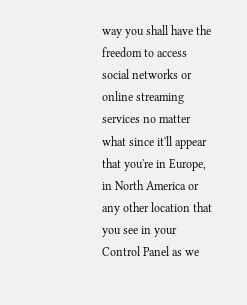way you shall have the freedom to access social networks or online streaming services no matter what since it'll appear that you're in Europe, in North America or any other location that you see in your Control Panel as we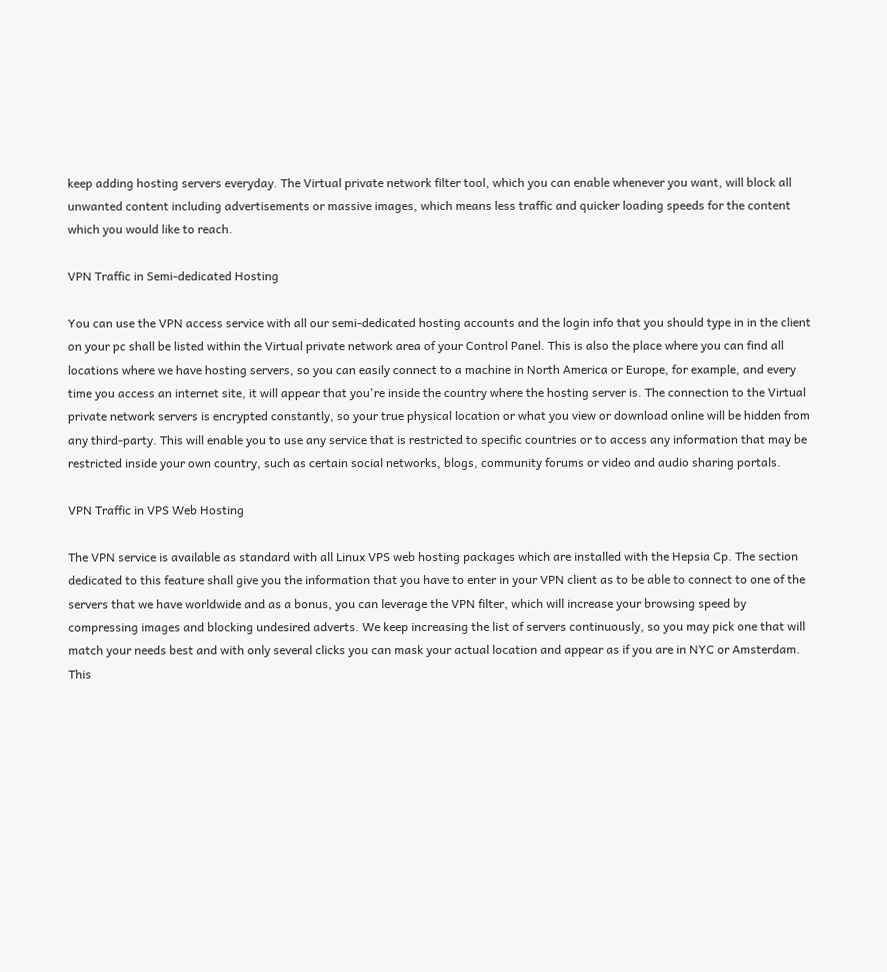keep adding hosting servers everyday. The Virtual private network filter tool, which you can enable whenever you want, will block all unwanted content including advertisements or massive images, which means less traffic and quicker loading speeds for the content which you would like to reach.

VPN Traffic in Semi-dedicated Hosting

You can use the VPN access service with all our semi-dedicated hosting accounts and the login info that you should type in in the client on your pc shall be listed within the Virtual private network area of your Control Panel. This is also the place where you can find all locations where we have hosting servers, so you can easily connect to a machine in North America or Europe, for example, and every time you access an internet site, it will appear that you're inside the country where the hosting server is. The connection to the Virtual private network servers is encrypted constantly, so your true physical location or what you view or download online will be hidden from any third-party. This will enable you to use any service that is restricted to specific countries or to access any information that may be restricted inside your own country, such as certain social networks, blogs, community forums or video and audio sharing portals.

VPN Traffic in VPS Web Hosting

The VPN service is available as standard with all Linux VPS web hosting packages which are installed with the Hepsia Cp. The section dedicated to this feature shall give you the information that you have to enter in your VPN client as to be able to connect to one of the servers that we have worldwide and as a bonus, you can leverage the VPN filter, which will increase your browsing speed by compressing images and blocking undesired adverts. We keep increasing the list of servers continuously, so you may pick one that will match your needs best and with only several clicks you can mask your actual location and appear as if you are in NYC or Amsterdam. This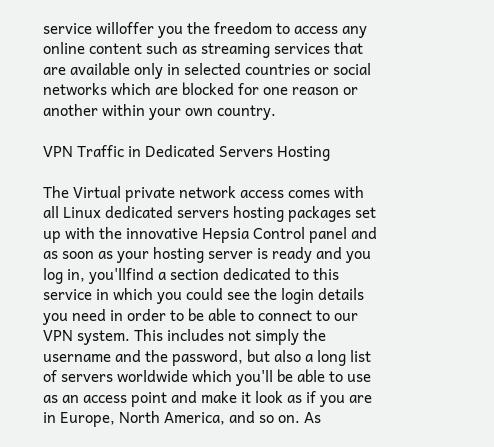service willoffer you the freedom to access any online content such as streaming services that are available only in selected countries or social networks which are blocked for one reason or another within your own country.

VPN Traffic in Dedicated Servers Hosting

The Virtual private network access comes with all Linux dedicated servers hosting packages set up with the innovative Hepsia Control panel and as soon as your hosting server is ready and you log in, you'llfind a section dedicated to this service in which you could see the login details you need in order to be able to connect to our VPN system. This includes not simply the username and the password, but also a long list of servers worldwide which you'll be able to use as an access point and make it look as if you are in Europe, North America, and so on. As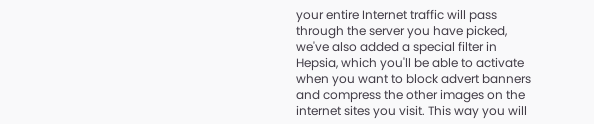your entire Internet traffic will pass through the server you have picked, we've also added a special filter in Hepsia, which you'll be able to activate when you want to block advert banners and compress the other images on the internet sites you visit. This way you will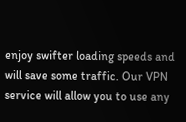enjoy swifter loading speeds and will save some traffic. Our VPN service will allow you to use any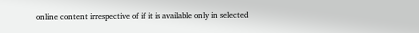online content irrespective of if it is available only in selected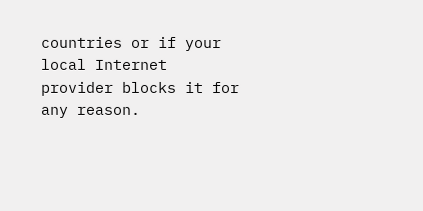countries or if your local Internet provider blocks it for any reason.